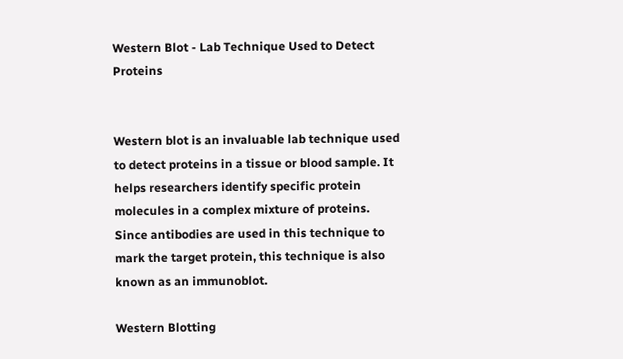Western Blot - Lab Technique Used to Detect Proteins


Western blot is an invaluable lab technique used to detect proteins in a tissue or blood sample. It helps researchers identify specific protein molecules in a complex mixture of proteins. Since antibodies are used in this technique to mark the target protein, this technique is also known as an immunoblot.

Western Blotting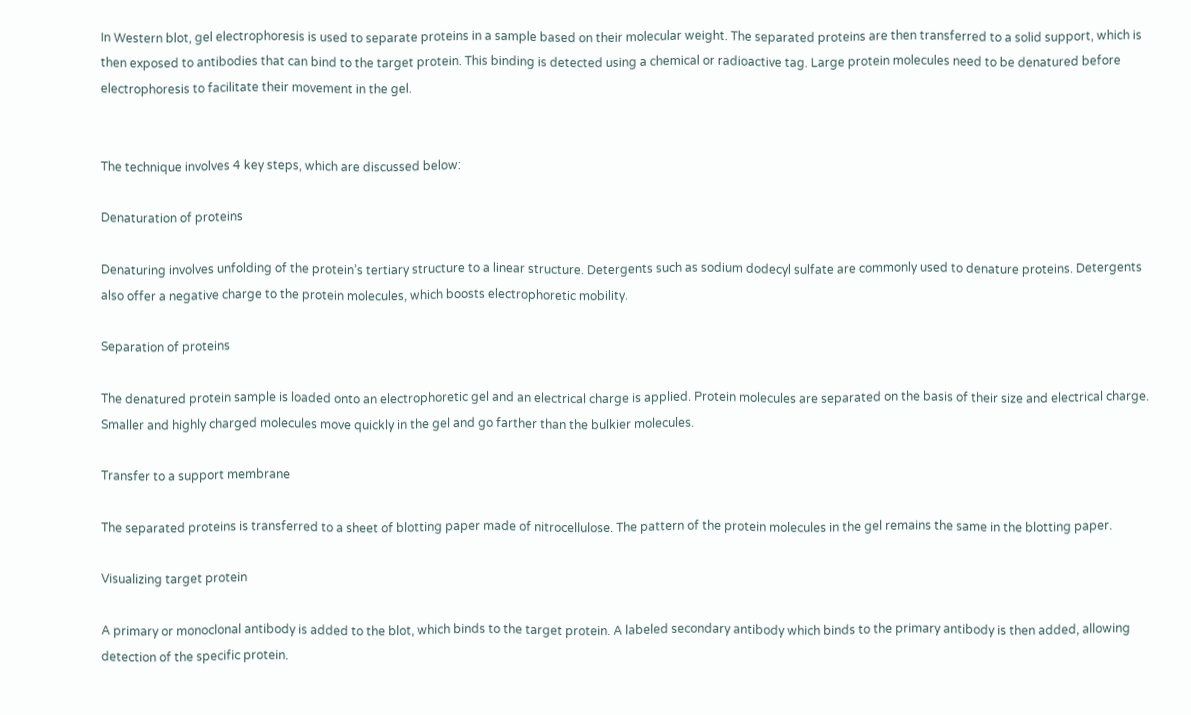In Western blot, gel electrophoresis is used to separate proteins in a sample based on their molecular weight. The separated proteins are then transferred to a solid support, which is then exposed to antibodies that can bind to the target protein. This binding is detected using a chemical or radioactive tag. Large protein molecules need to be denatured before electrophoresis to facilitate their movement in the gel.


The technique involves 4 key steps, which are discussed below:

Denaturation of proteins

Denaturing involves unfolding of the protein’s tertiary structure to a linear structure. Detergents such as sodium dodecyl sulfate are commonly used to denature proteins. Detergents also offer a negative charge to the protein molecules, which boosts electrophoretic mobility.

Separation of proteins

The denatured protein sample is loaded onto an electrophoretic gel and an electrical charge is applied. Protein molecules are separated on the basis of their size and electrical charge. Smaller and highly charged molecules move quickly in the gel and go farther than the bulkier molecules.

Transfer to a support membrane

The separated proteins is transferred to a sheet of blotting paper made of nitrocellulose. The pattern of the protein molecules in the gel remains the same in the blotting paper.

Visualizing target protein

A primary or monoclonal antibody is added to the blot, which binds to the target protein. A labeled secondary antibody which binds to the primary antibody is then added, allowing detection of the specific protein.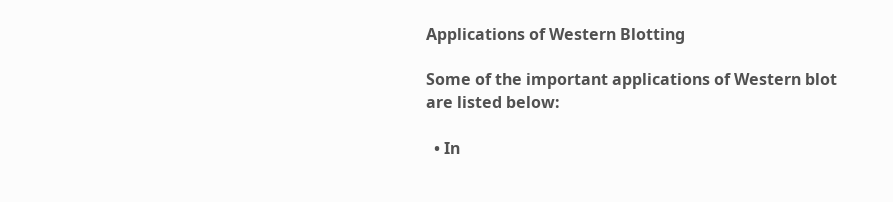Applications of Western Blotting

Some of the important applications of Western blot are listed below:

  • In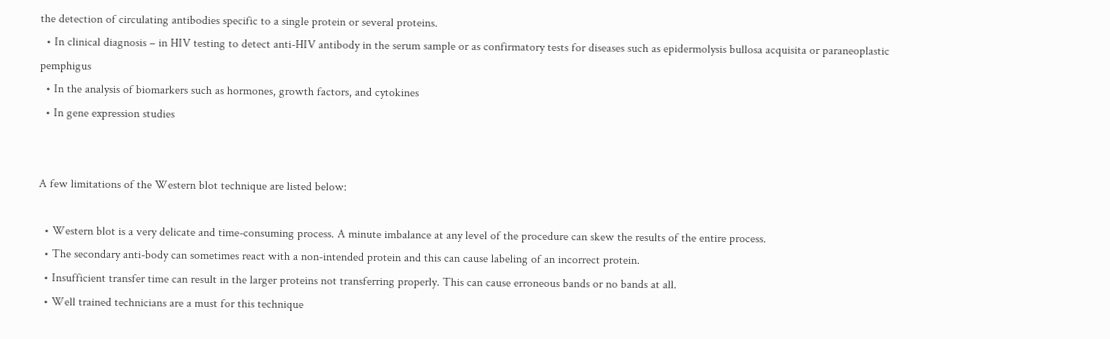the detection of circulating antibodies specific to a single protein or several proteins.
  • In clinical diagnosis – in HIV testing to detect anti-HIV antibody in the serum sample or as confirmatory tests for diseases such as epidermolysis bullosa acquisita or paraneoplastic pemphigus
  • In the analysis of biomarkers such as hormones, growth factors, and cytokines
  • In gene expression studies


A few limitations of the Western blot technique are listed below:

  • Western blot is a very delicate and time-consuming process. A minute imbalance at any level of the procedure can skew the results of the entire process.
  • The secondary anti-body can sometimes react with a non-intended protein and this can cause labeling of an incorrect protein.
  • Insufficient transfer time can result in the larger proteins not transferring properly. This can cause erroneous bands or no bands at all.
  • Well trained technicians are a must for this technique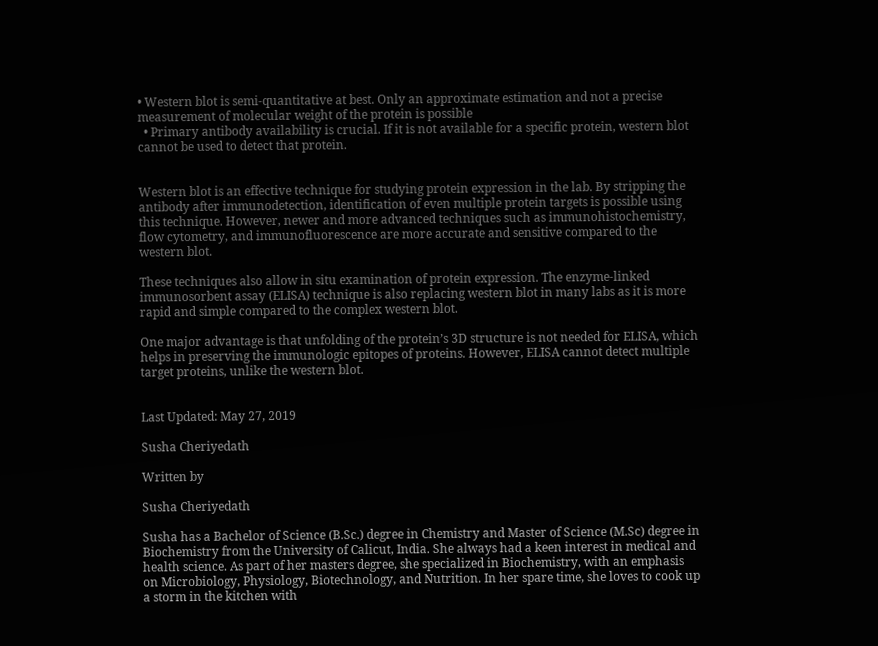• Western blot is semi-quantitative at best. Only an approximate estimation and not a precise measurement of molecular weight of the protein is possible
  • Primary antibody availability is crucial. If it is not available for a specific protein, western blot cannot be used to detect that protein.


Western blot is an effective technique for studying protein expression in the lab. By stripping the antibody after immunodetection, identification of even multiple protein targets is possible using this technique. However, newer and more advanced techniques such as immunohistochemistry, flow cytometry, and immunofluorescence are more accurate and sensitive compared to the western blot.

These techniques also allow in situ examination of protein expression. The enzyme-linked immunosorbent assay (ELISA) technique is also replacing western blot in many labs as it is more rapid and simple compared to the complex western blot.

One major advantage is that unfolding of the protein’s 3D structure is not needed for ELISA, which helps in preserving the immunologic epitopes of proteins. However, ELISA cannot detect multiple target proteins, unlike the western blot.


Last Updated: May 27, 2019

Susha Cheriyedath

Written by

Susha Cheriyedath

Susha has a Bachelor of Science (B.Sc.) degree in Chemistry and Master of Science (M.Sc) degree in Biochemistry from the University of Calicut, India. She always had a keen interest in medical and health science. As part of her masters degree, she specialized in Biochemistry, with an emphasis on Microbiology, Physiology, Biotechnology, and Nutrition. In her spare time, she loves to cook up a storm in the kitchen with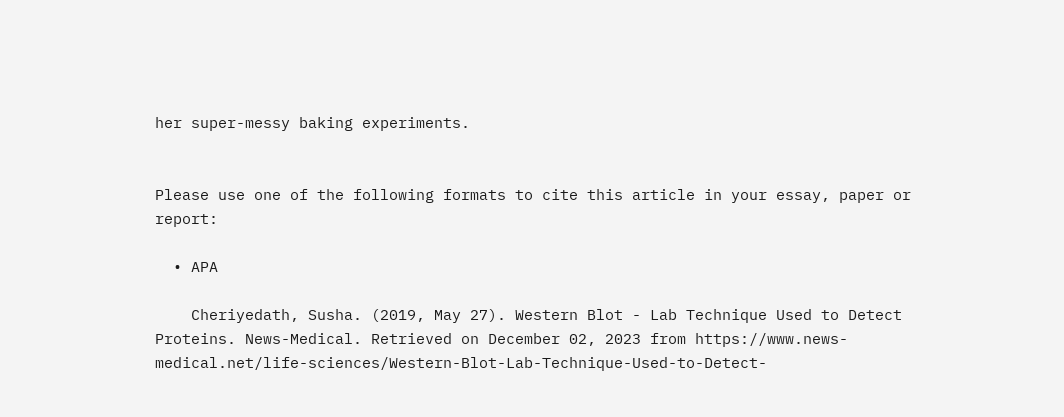her super-messy baking experiments.


Please use one of the following formats to cite this article in your essay, paper or report:

  • APA

    Cheriyedath, Susha. (2019, May 27). Western Blot - Lab Technique Used to Detect Proteins. News-Medical. Retrieved on December 02, 2023 from https://www.news-medical.net/life-sciences/Western-Blot-Lab-Technique-Used-to-Detect-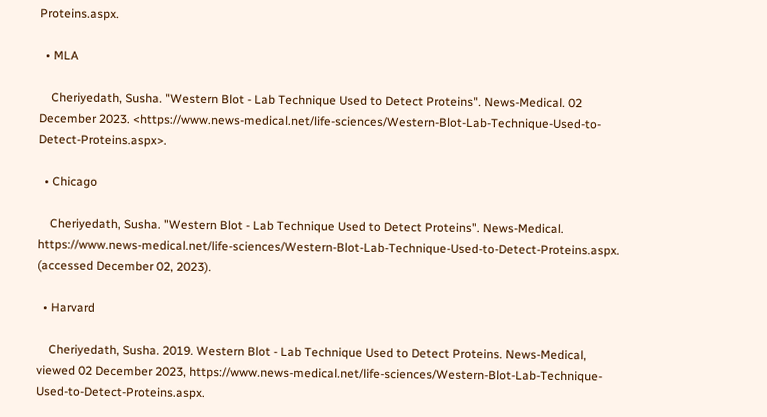Proteins.aspx.

  • MLA

    Cheriyedath, Susha. "Western Blot - Lab Technique Used to Detect Proteins". News-Medical. 02 December 2023. <https://www.news-medical.net/life-sciences/Western-Blot-Lab-Technique-Used-to-Detect-Proteins.aspx>.

  • Chicago

    Cheriyedath, Susha. "Western Blot - Lab Technique Used to Detect Proteins". News-Medical. https://www.news-medical.net/life-sciences/Western-Blot-Lab-Technique-Used-to-Detect-Proteins.aspx. (accessed December 02, 2023).

  • Harvard

    Cheriyedath, Susha. 2019. Western Blot - Lab Technique Used to Detect Proteins. News-Medical, viewed 02 December 2023, https://www.news-medical.net/life-sciences/Western-Blot-Lab-Technique-Used-to-Detect-Proteins.aspx.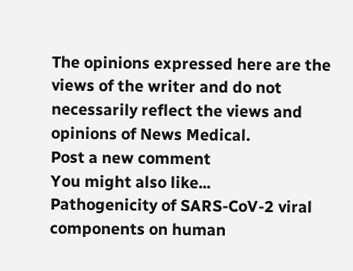The opinions expressed here are the views of the writer and do not necessarily reflect the views and opinions of News Medical.
Post a new comment
You might also like...
Pathogenicity of SARS-CoV-2 viral components on human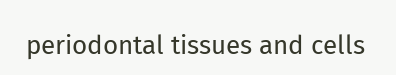periodontal tissues and cells